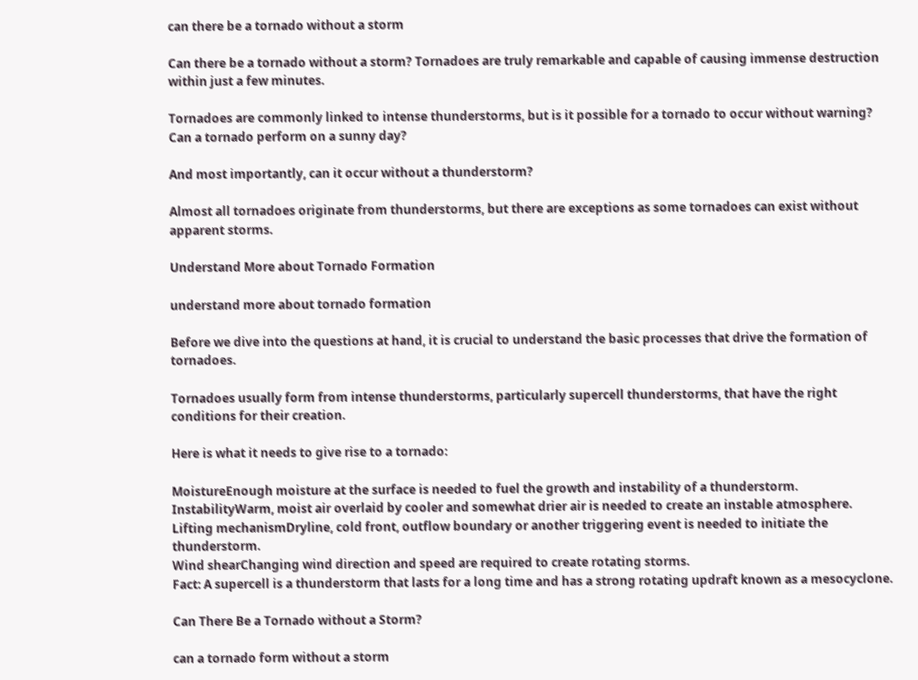can there be a tornado without a storm

Can there be a tornado without a storm? Tornadoes are truly remarkable and capable of causing immense destruction within just a few minutes.

Tornadoes are commonly linked to intense thunderstorms, but is it possible for a tornado to occur without warning? Can a tornado perform on a sunny day?

And most importantly, can it occur without a thunderstorm?

Almost all tornadoes originate from thunderstorms, but there are exceptions as some tornadoes can exist without apparent storms.

Understand More about Tornado Formation

understand more about tornado formation

Before we dive into the questions at hand, it is crucial to understand the basic processes that drive the formation of tornadoes.

Tornadoes usually form from intense thunderstorms, particularly supercell thunderstorms, that have the right conditions for their creation.

Here is what it needs to give rise to a tornado:

MoistureEnough moisture at the surface is needed to fuel the growth and instability of a thunderstorm.
InstabilityWarm, moist air overlaid by cooler and somewhat drier air is needed to create an instable atmosphere.
Lifting mechanismDryline, cold front, outflow boundary or another triggering event is needed to initiate the thunderstorm.
Wind shearChanging wind direction and speed are required to create rotating storms.
Fact: A supercell is a thunderstorm that lasts for a long time and has a strong rotating updraft known as a mesocyclone.

Can There Be a Tornado without a Storm?

can a tornado form without a storm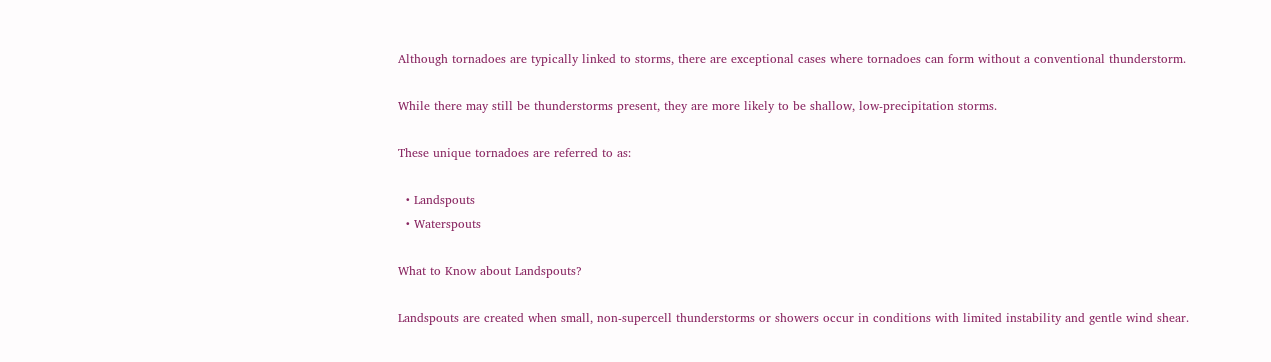Although tornadoes are typically linked to storms, there are exceptional cases where tornadoes can form without a conventional thunderstorm.

While there may still be thunderstorms present, they are more likely to be shallow, low-precipitation storms.

These unique tornadoes are referred to as:

  • Landspouts
  • Waterspouts

What to Know about Landspouts?

Landspouts are created when small, non-supercell thunderstorms or showers occur in conditions with limited instability and gentle wind shear.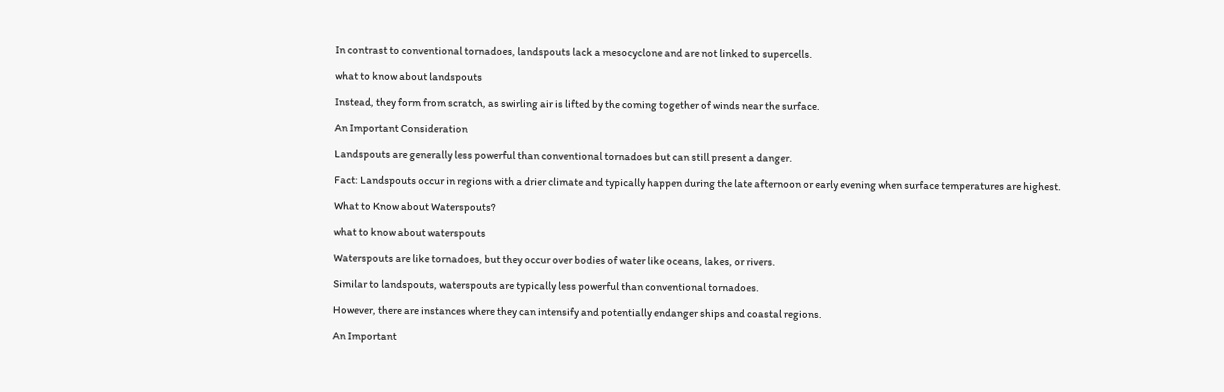In contrast to conventional tornadoes, landspouts lack a mesocyclone and are not linked to supercells.

what to know about landspouts

Instead, they form from scratch, as swirling air is lifted by the coming together of winds near the surface.

An Important Consideration

Landspouts are generally less powerful than conventional tornadoes but can still present a danger.

Fact: Landspouts occur in regions with a drier climate and typically happen during the late afternoon or early evening when surface temperatures are highest.

What to Know about Waterspouts?

what to know about waterspouts

Waterspouts are like tornadoes, but they occur over bodies of water like oceans, lakes, or rivers.

Similar to landspouts, waterspouts are typically less powerful than conventional tornadoes.

However, there are instances where they can intensify and potentially endanger ships and coastal regions.

An Important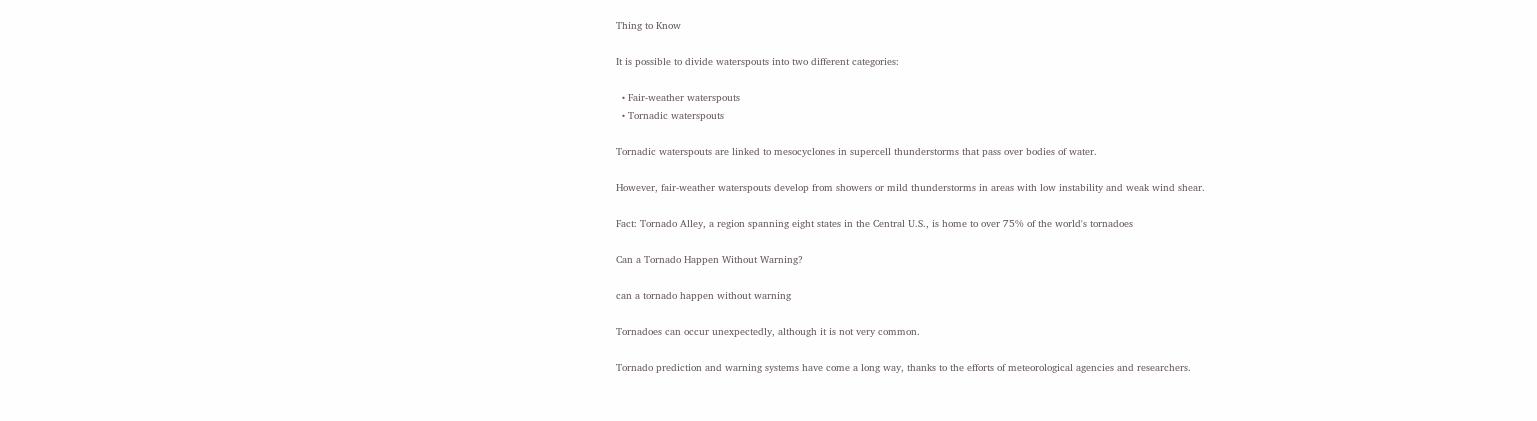Thing to Know

It is possible to divide waterspouts into two different categories:

  • Fair-weather waterspouts
  • Tornadic waterspouts

Tornadic waterspouts are linked to mesocyclones in supercell thunderstorms that pass over bodies of water.

However, fair-weather waterspouts develop from showers or mild thunderstorms in areas with low instability and weak wind shear.

Fact: Tornado Alley, a region spanning eight states in the Central U.S., is home to over 75% of the world's tornadoes

Can a Tornado Happen Without Warning?

can a tornado happen without warning

Tornadoes can occur unexpectedly, although it is not very common.

Tornado prediction and warning systems have come a long way, thanks to the efforts of meteorological agencies and researchers.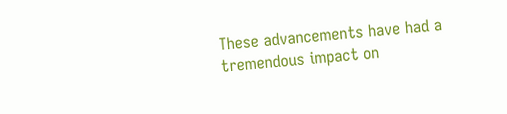These advancements have had a tremendous impact on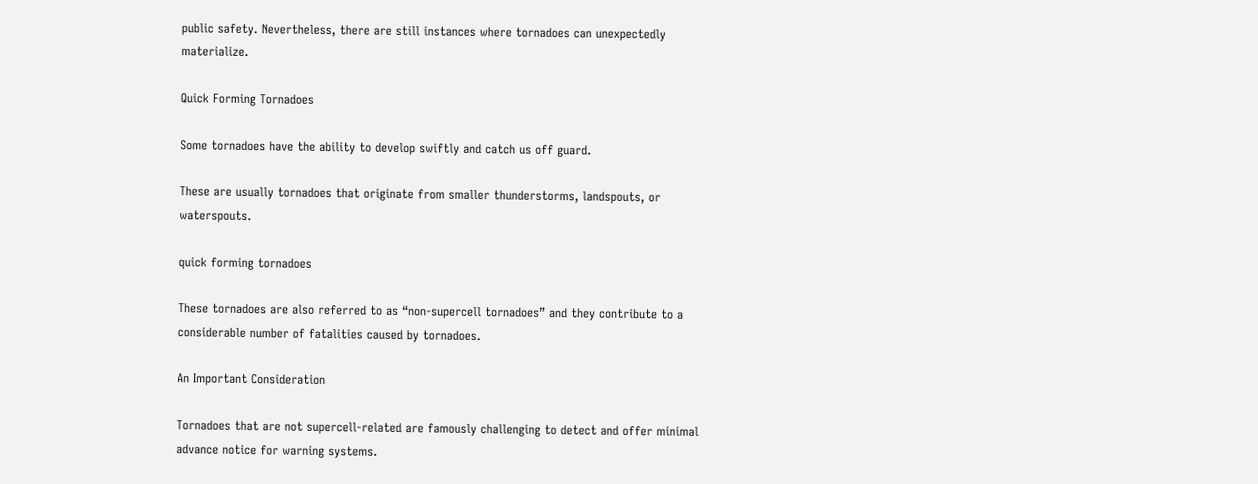public safety. Nevertheless, there are still instances where tornadoes can unexpectedly materialize.

Quick Forming Tornadoes

Some tornadoes have the ability to develop swiftly and catch us off guard.

These are usually tornadoes that originate from smaller thunderstorms, landspouts, or waterspouts.

quick forming tornadoes

These tornadoes are also referred to as “non-supercell tornadoes” and they contribute to a considerable number of fatalities caused by tornadoes.

An Important Consideration

Tornadoes that are not supercell-related are famously challenging to detect and offer minimal advance notice for warning systems.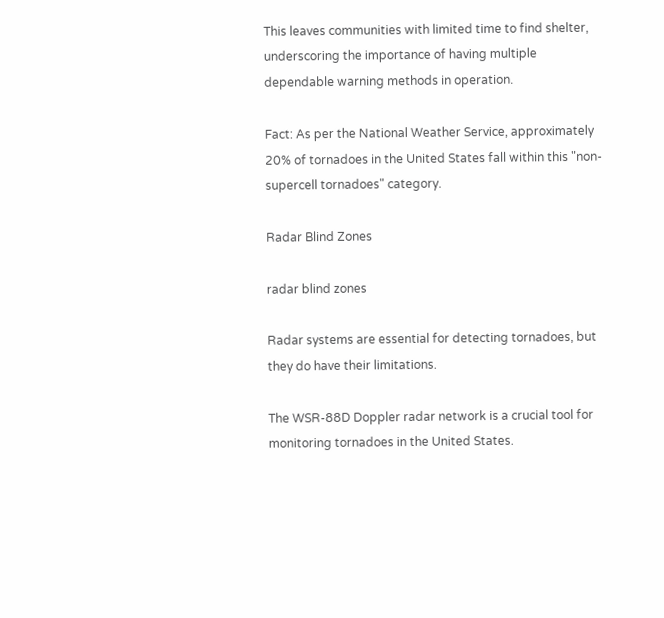This leaves communities with limited time to find shelter, underscoring the importance of having multiple dependable warning methods in operation.

Fact: As per the National Weather Service, approximately 20% of tornadoes in the United States fall within this "non-supercell tornadoes" category.

Radar Blind Zones

radar blind zones

Radar systems are essential for detecting tornadoes, but they do have their limitations.

The WSR-88D Doppler radar network is a crucial tool for monitoring tornadoes in the United States.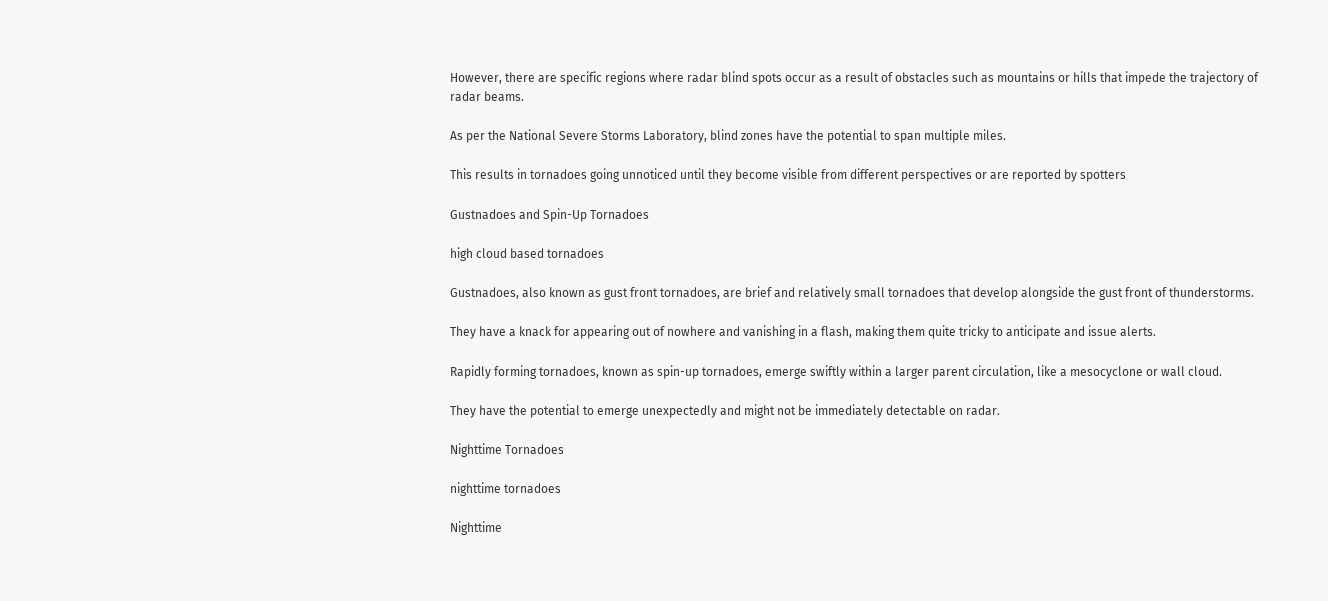However, there are specific regions where radar blind spots occur as a result of obstacles such as mountains or hills that impede the trajectory of radar beams.

As per the National Severe Storms Laboratory, blind zones have the potential to span multiple miles.

This results in tornadoes going unnoticed until they become visible from different perspectives or are reported by spotters

Gustnadoes and Spin-Up Tornadoes

high cloud based tornadoes

Gustnadoes, also known as gust front tornadoes, are brief and relatively small tornadoes that develop alongside the gust front of thunderstorms.

They have a knack for appearing out of nowhere and vanishing in a flash, making them quite tricky to anticipate and issue alerts.

Rapidly forming tornadoes, known as spin-up tornadoes, emerge swiftly within a larger parent circulation, like a mesocyclone or wall cloud.

They have the potential to emerge unexpectedly and might not be immediately detectable on radar.

Nighttime Tornadoes

nighttime tornadoes

Nighttime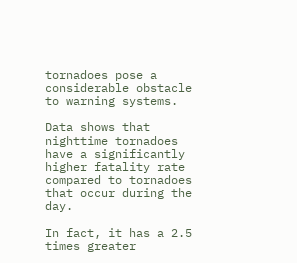tornadoes pose a considerable obstacle to warning systems.

Data shows that nighttime tornadoes have a significantly higher fatality rate compared to tornadoes that occur during the day.

In fact, it has a 2.5 times greater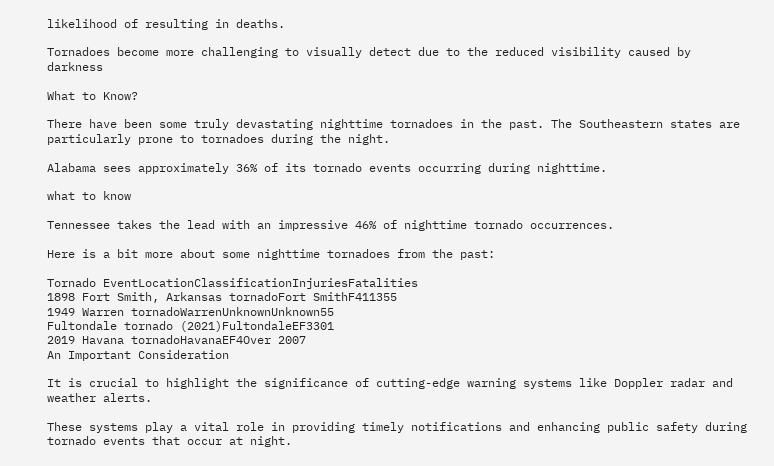likelihood of resulting in deaths.

Tornadoes become more challenging to visually detect due to the reduced visibility caused by darkness

What to Know?

There have been some truly devastating nighttime tornadoes in the past. The Southeastern states are particularly prone to tornadoes during the night.

Alabama sees approximately 36% of its tornado events occurring during nighttime.

what to know

Tennessee takes the lead with an impressive 46% of nighttime tornado occurrences.

Here is a bit more about some nighttime tornadoes from the past:

Tornado EventLocationClassificationInjuriesFatalities
1898 Fort Smith, Arkansas tornadoFort SmithF411355
1949 Warren tornadoWarrenUnknownUnknown55
Fultondale tornado (2021)FultondaleEF3301
2019 Havana tornadoHavanaEF4Over 2007
An Important Consideration

It is crucial to highlight the significance of cutting-edge warning systems like Doppler radar and weather alerts.

These systems play a vital role in providing timely notifications and enhancing public safety during tornado events that occur at night.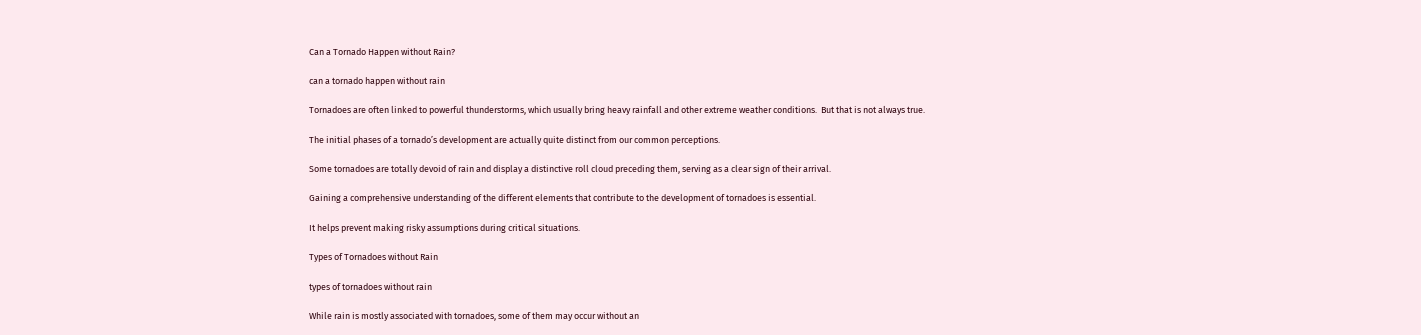Can a Tornado Happen without Rain?

can a tornado happen without rain

Tornadoes are often linked to powerful thunderstorms, which usually bring heavy rainfall and other extreme weather conditions.  But that is not always true.

The initial phases of a tornado’s development are actually quite distinct from our common perceptions.

Some tornadoes are totally devoid of rain and display a distinctive roll cloud preceding them, serving as a clear sign of their arrival.

Gaining a comprehensive understanding of the different elements that contribute to the development of tornadoes is essential.

It helps prevent making risky assumptions during critical situations.

Types of Tornadoes without Rain

types of tornadoes without rain

While rain is mostly associated with tornadoes, some of them may occur without an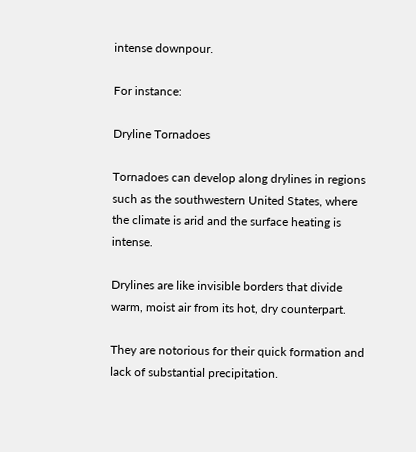intense downpour.

For instance:

Dryline Tornadoes

Tornadoes can develop along drylines in regions such as the southwestern United States, where the climate is arid and the surface heating is intense.

Drylines are like invisible borders that divide warm, moist air from its hot, dry counterpart.

They are notorious for their quick formation and lack of substantial precipitation.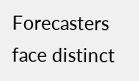Forecasters face distinct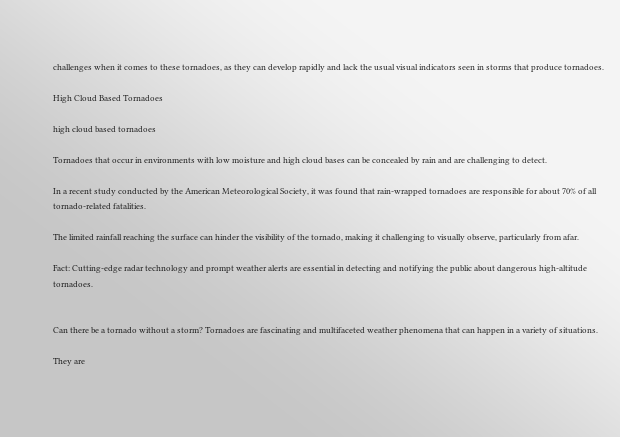challenges when it comes to these tornadoes, as they can develop rapidly and lack the usual visual indicators seen in storms that produce tornadoes.

High Cloud Based Tornadoes

high cloud based tornadoes

Tornadoes that occur in environments with low moisture and high cloud bases can be concealed by rain and are challenging to detect.

In a recent study conducted by the American Meteorological Society, it was found that rain-wrapped tornadoes are responsible for about 70% of all tornado-related fatalities.

The limited rainfall reaching the surface can hinder the visibility of the tornado, making it challenging to visually observe, particularly from afar.

Fact: Cutting-edge radar technology and prompt weather alerts are essential in detecting and notifying the public about dangerous high-altitude tornadoes.


Can there be a tornado without a storm? Tornadoes are fascinating and multifaceted weather phenomena that can happen in a variety of situations.

They are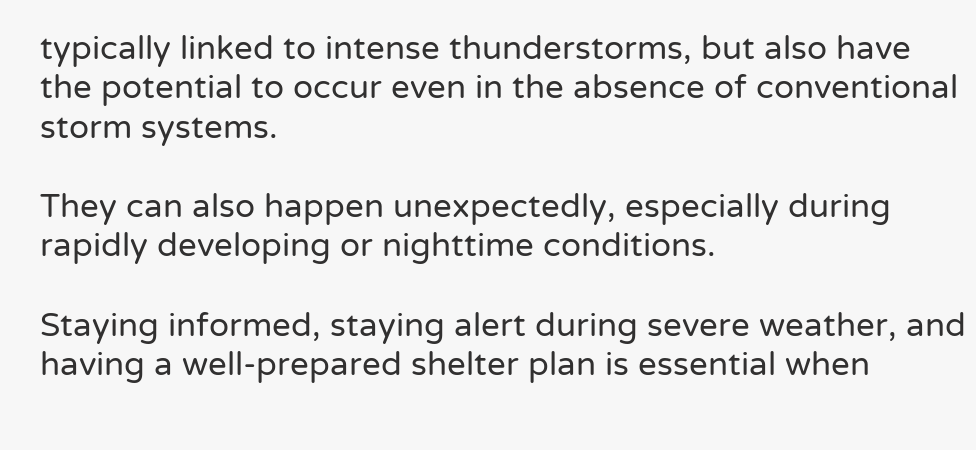typically linked to intense thunderstorms, but also have the potential to occur even in the absence of conventional storm systems.

They can also happen unexpectedly, especially during rapidly developing or nighttime conditions.

Staying informed, staying alert during severe weather, and having a well-prepared shelter plan is essential when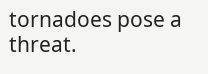tornadoes pose a threat.